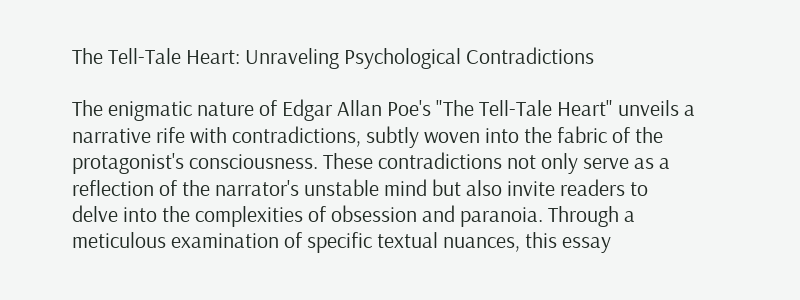The Tell-Tale Heart: Unraveling Psychological Contradictions

The enigmatic nature of Edgar Allan Poe's "The Tell-Tale Heart" unveils a narrative rife with contradictions, subtly woven into the fabric of the protagonist's consciousness. These contradictions not only serve as a reflection of the narrator's unstable mind but also invite readers to delve into the complexities of obsession and paranoia. Through a meticulous examination of specific textual nuances, this essay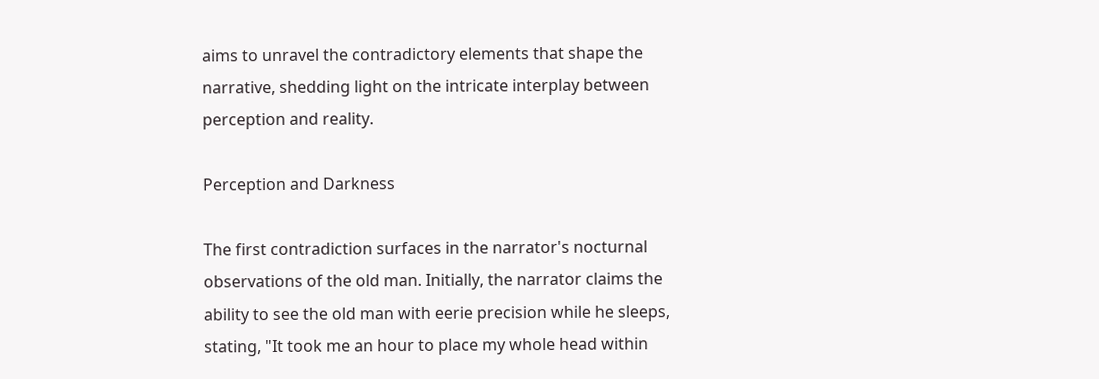aims to unravel the contradictory elements that shape the narrative, shedding light on the intricate interplay between perception and reality.

Perception and Darkness

The first contradiction surfaces in the narrator's nocturnal observations of the old man. Initially, the narrator claims the ability to see the old man with eerie precision while he sleeps, stating, "It took me an hour to place my whole head within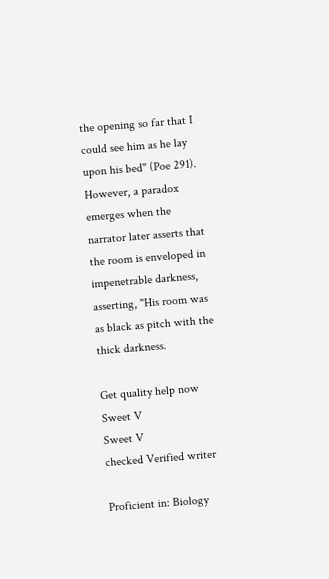the opening so far that I could see him as he lay upon his bed" (Poe 291). However, a paradox emerges when the narrator later asserts that the room is enveloped in impenetrable darkness, asserting, "His room was as black as pitch with the thick darkness.

Get quality help now
Sweet V
Sweet V
checked Verified writer

Proficient in: Biology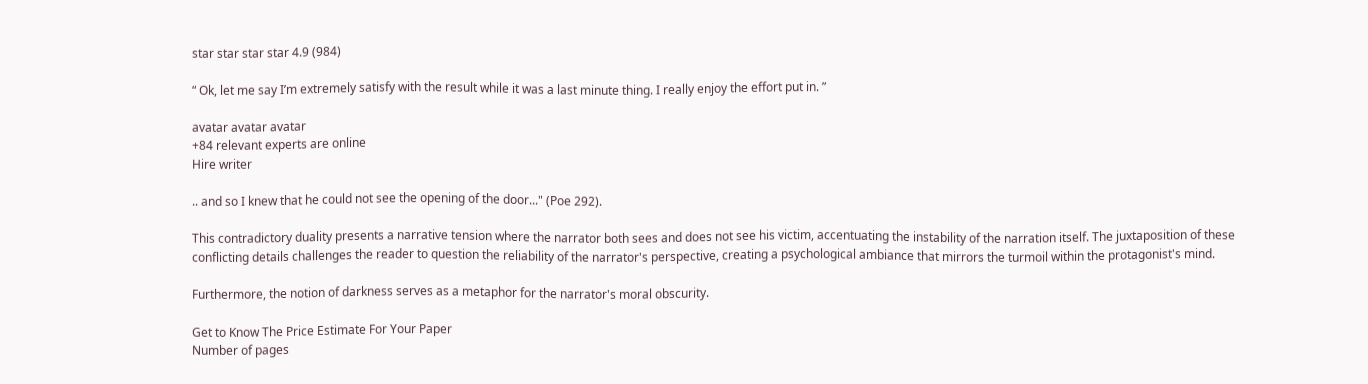star star star star 4.9 (984)

“ Ok, let me say I’m extremely satisfy with the result while it was a last minute thing. I really enjoy the effort put in. ”

avatar avatar avatar
+84 relevant experts are online
Hire writer

.. and so I knew that he could not see the opening of the door..." (Poe 292).

This contradictory duality presents a narrative tension where the narrator both sees and does not see his victim, accentuating the instability of the narration itself. The juxtaposition of these conflicting details challenges the reader to question the reliability of the narrator's perspective, creating a psychological ambiance that mirrors the turmoil within the protagonist's mind.

Furthermore, the notion of darkness serves as a metaphor for the narrator's moral obscurity.

Get to Know The Price Estimate For Your Paper
Number of pages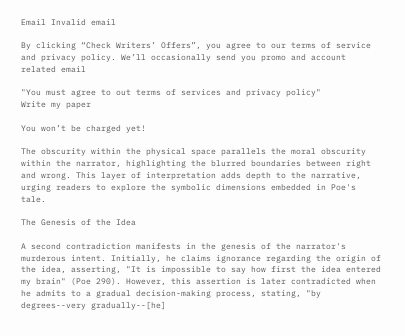Email Invalid email

By clicking “Check Writers’ Offers”, you agree to our terms of service and privacy policy. We’ll occasionally send you promo and account related email

"You must agree to out terms of services and privacy policy"
Write my paper

You won’t be charged yet!

The obscurity within the physical space parallels the moral obscurity within the narrator, highlighting the blurred boundaries between right and wrong. This layer of interpretation adds depth to the narrative, urging readers to explore the symbolic dimensions embedded in Poe's tale.

The Genesis of the Idea

A second contradiction manifests in the genesis of the narrator's murderous intent. Initially, he claims ignorance regarding the origin of the idea, asserting, "It is impossible to say how first the idea entered my brain" (Poe 290). However, this assertion is later contradicted when he admits to a gradual decision-making process, stating, "by degrees--very gradually--[he]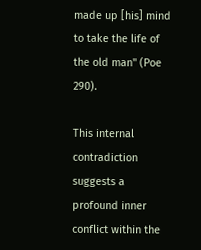made up [his] mind to take the life of the old man" (Poe 290).

This internal contradiction suggests a profound inner conflict within the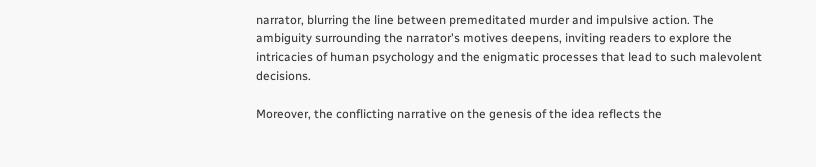narrator, blurring the line between premeditated murder and impulsive action. The ambiguity surrounding the narrator's motives deepens, inviting readers to explore the intricacies of human psychology and the enigmatic processes that lead to such malevolent decisions.

Moreover, the conflicting narrative on the genesis of the idea reflects the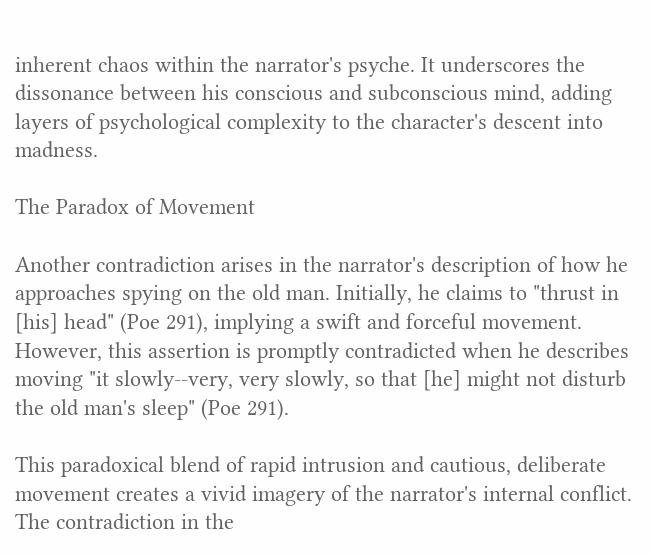inherent chaos within the narrator's psyche. It underscores the dissonance between his conscious and subconscious mind, adding layers of psychological complexity to the character's descent into madness.

The Paradox of Movement

Another contradiction arises in the narrator's description of how he approaches spying on the old man. Initially, he claims to "thrust in [his] head" (Poe 291), implying a swift and forceful movement. However, this assertion is promptly contradicted when he describes moving "it slowly--very, very slowly, so that [he] might not disturb the old man's sleep" (Poe 291).

This paradoxical blend of rapid intrusion and cautious, deliberate movement creates a vivid imagery of the narrator's internal conflict. The contradiction in the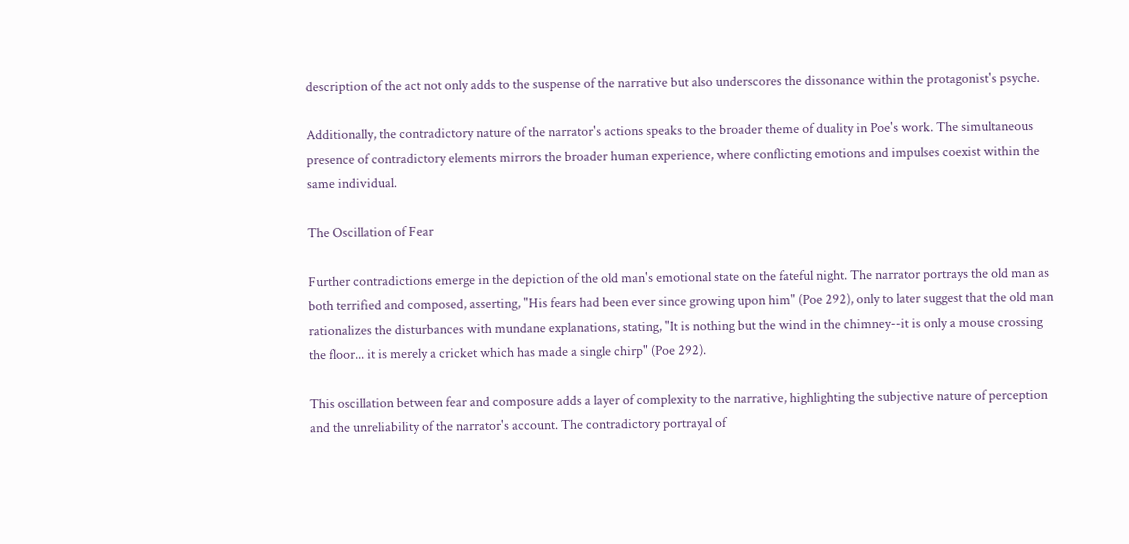description of the act not only adds to the suspense of the narrative but also underscores the dissonance within the protagonist's psyche.

Additionally, the contradictory nature of the narrator's actions speaks to the broader theme of duality in Poe's work. The simultaneous presence of contradictory elements mirrors the broader human experience, where conflicting emotions and impulses coexist within the same individual.

The Oscillation of Fear

Further contradictions emerge in the depiction of the old man's emotional state on the fateful night. The narrator portrays the old man as both terrified and composed, asserting, "His fears had been ever since growing upon him" (Poe 292), only to later suggest that the old man rationalizes the disturbances with mundane explanations, stating, "It is nothing but the wind in the chimney--it is only a mouse crossing the floor... it is merely a cricket which has made a single chirp" (Poe 292).

This oscillation between fear and composure adds a layer of complexity to the narrative, highlighting the subjective nature of perception and the unreliability of the narrator's account. The contradictory portrayal of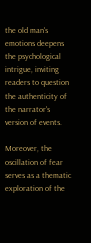the old man's emotions deepens the psychological intrigue, inviting readers to question the authenticity of the narrator's version of events.

Moreover, the oscillation of fear serves as a thematic exploration of the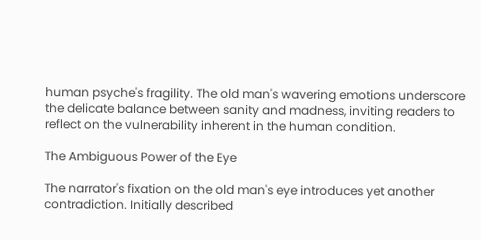human psyche's fragility. The old man's wavering emotions underscore the delicate balance between sanity and madness, inviting readers to reflect on the vulnerability inherent in the human condition.

The Ambiguous Power of the Eye

The narrator's fixation on the old man's eye introduces yet another contradiction. Initially described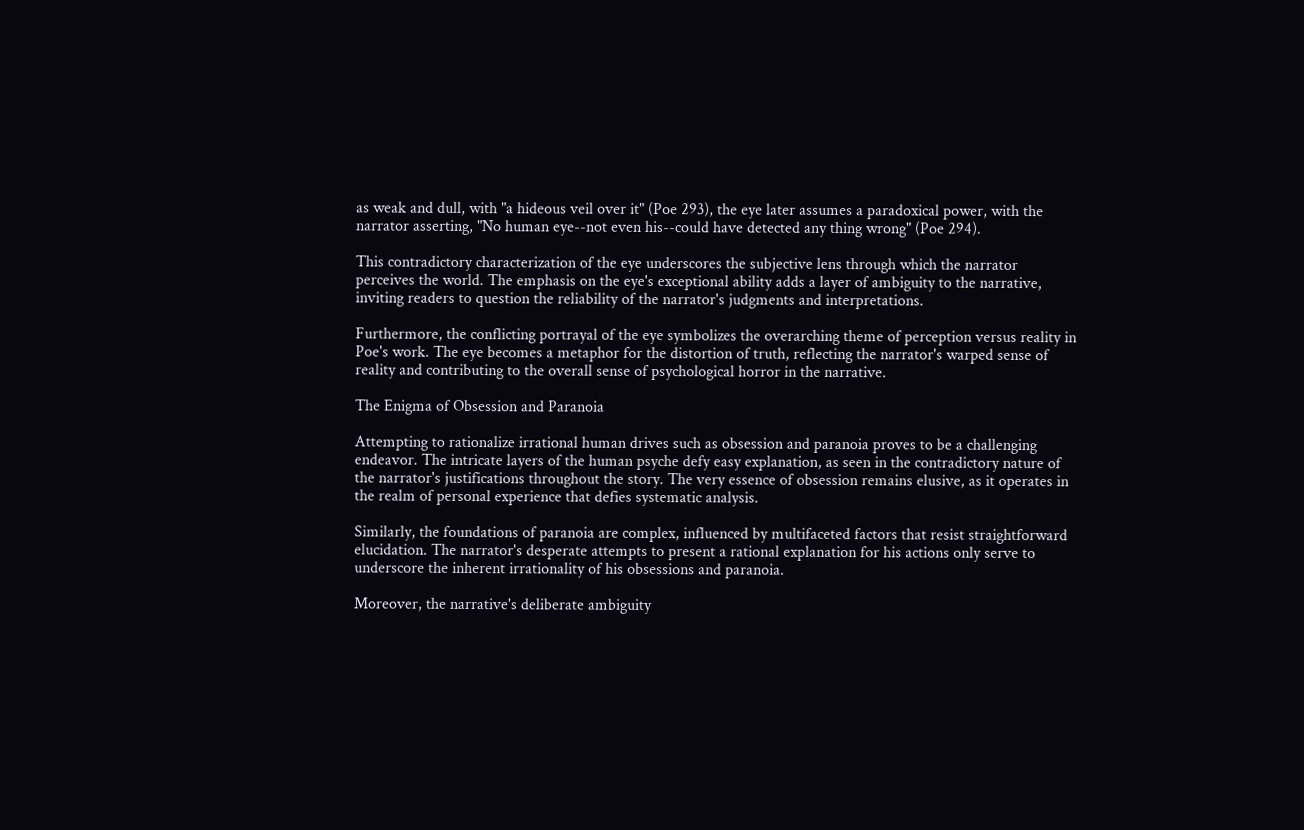as weak and dull, with "a hideous veil over it" (Poe 293), the eye later assumes a paradoxical power, with the narrator asserting, "No human eye--not even his--could have detected any thing wrong" (Poe 294).

This contradictory characterization of the eye underscores the subjective lens through which the narrator perceives the world. The emphasis on the eye's exceptional ability adds a layer of ambiguity to the narrative, inviting readers to question the reliability of the narrator's judgments and interpretations.

Furthermore, the conflicting portrayal of the eye symbolizes the overarching theme of perception versus reality in Poe's work. The eye becomes a metaphor for the distortion of truth, reflecting the narrator's warped sense of reality and contributing to the overall sense of psychological horror in the narrative.

The Enigma of Obsession and Paranoia

Attempting to rationalize irrational human drives such as obsession and paranoia proves to be a challenging endeavor. The intricate layers of the human psyche defy easy explanation, as seen in the contradictory nature of the narrator's justifications throughout the story. The very essence of obsession remains elusive, as it operates in the realm of personal experience that defies systematic analysis.

Similarly, the foundations of paranoia are complex, influenced by multifaceted factors that resist straightforward elucidation. The narrator's desperate attempts to present a rational explanation for his actions only serve to underscore the inherent irrationality of his obsessions and paranoia.

Moreover, the narrative's deliberate ambiguity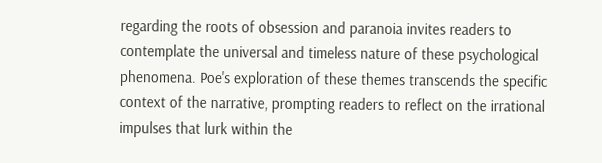regarding the roots of obsession and paranoia invites readers to contemplate the universal and timeless nature of these psychological phenomena. Poe's exploration of these themes transcends the specific context of the narrative, prompting readers to reflect on the irrational impulses that lurk within the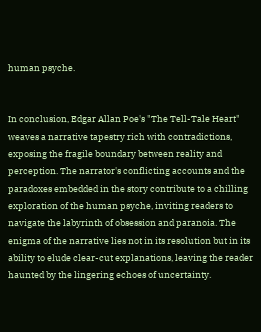human psyche.


In conclusion, Edgar Allan Poe's "The Tell-Tale Heart" weaves a narrative tapestry rich with contradictions, exposing the fragile boundary between reality and perception. The narrator's conflicting accounts and the paradoxes embedded in the story contribute to a chilling exploration of the human psyche, inviting readers to navigate the labyrinth of obsession and paranoia. The enigma of the narrative lies not in its resolution but in its ability to elude clear-cut explanations, leaving the reader haunted by the lingering echoes of uncertainty.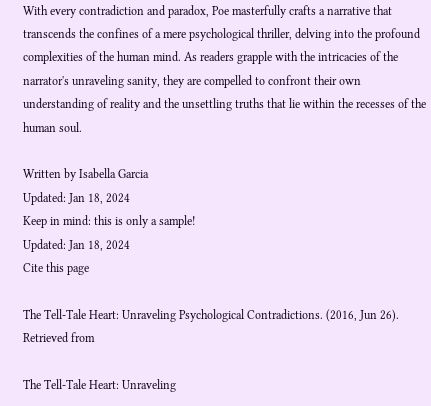With every contradiction and paradox, Poe masterfully crafts a narrative that transcends the confines of a mere psychological thriller, delving into the profound complexities of the human mind. As readers grapple with the intricacies of the narrator's unraveling sanity, they are compelled to confront their own understanding of reality and the unsettling truths that lie within the recesses of the human soul.

Written by Isabella Garcia
Updated: Jan 18, 2024
Keep in mind: this is only a sample!
Updated: Jan 18, 2024
Cite this page

The Tell-Tale Heart: Unraveling Psychological Contradictions. (2016, Jun 26). Retrieved from

The Tell-Tale Heart: Unraveling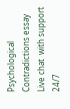Psychological Contradictions essay
Live chat  with support 24/7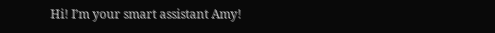Hi! I’m your smart assistant Amy!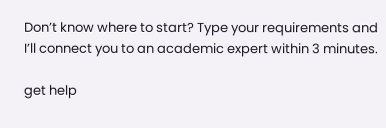Don’t know where to start? Type your requirements and I’ll connect you to an academic expert within 3 minutes.

get help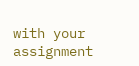with your assignment